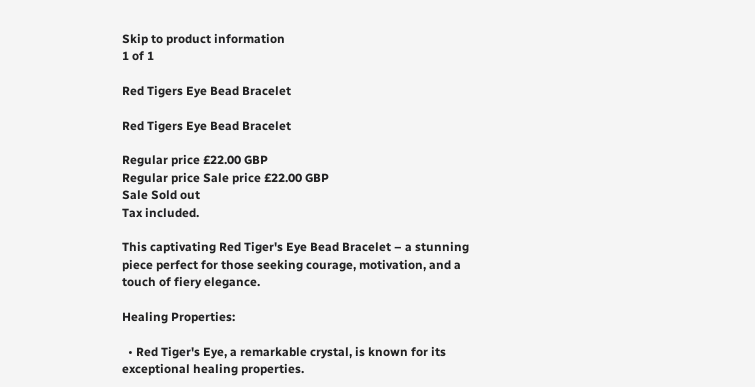Skip to product information
1 of 1

Red Tigers Eye Bead Bracelet

Red Tigers Eye Bead Bracelet

Regular price £22.00 GBP
Regular price Sale price £22.00 GBP
Sale Sold out
Tax included.

This captivating Red Tiger's Eye Bead Bracelet – a stunning piece perfect for those seeking courage, motivation, and a touch of fiery elegance.

Healing Properties:

  • Red Tiger's Eye, a remarkable crystal, is known for its exceptional healing properties.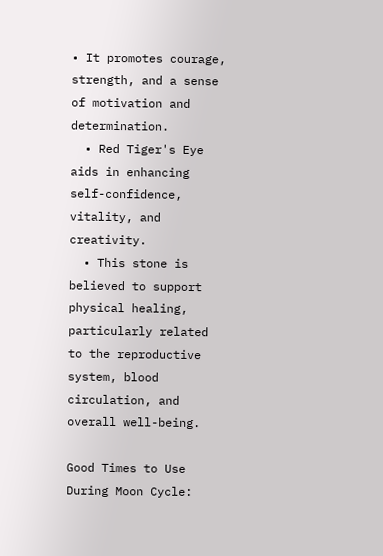• It promotes courage, strength, and a sense of motivation and determination.
  • Red Tiger's Eye aids in enhancing self-confidence, vitality, and creativity.
  • This stone is believed to support physical healing, particularly related to the reproductive system, blood circulation, and overall well-being.

Good Times to Use During Moon Cycle: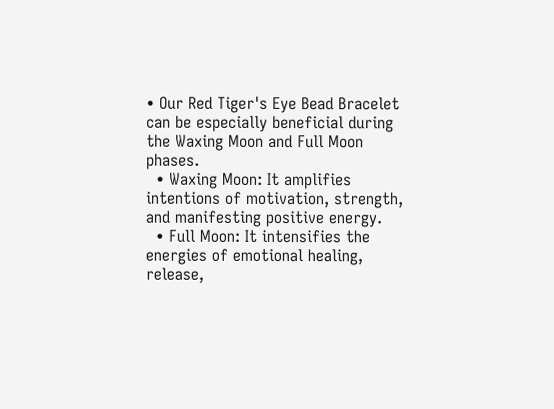• Our Red Tiger's Eye Bead Bracelet can be especially beneficial during the Waxing Moon and Full Moon phases.
  • Waxing Moon: It amplifies intentions of motivation, strength, and manifesting positive energy.
  • Full Moon: It intensifies the energies of emotional healing, release,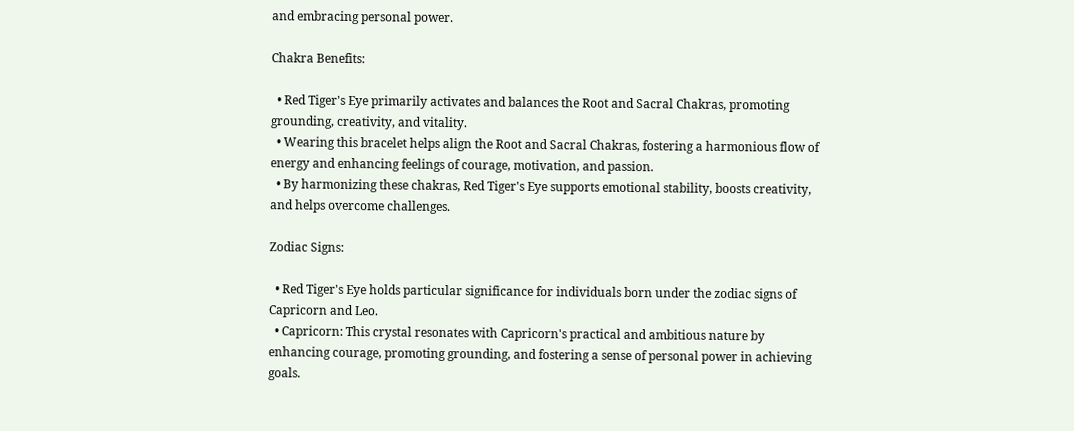and embracing personal power.

Chakra Benefits:

  • Red Tiger's Eye primarily activates and balances the Root and Sacral Chakras, promoting grounding, creativity, and vitality.
  • Wearing this bracelet helps align the Root and Sacral Chakras, fostering a harmonious flow of energy and enhancing feelings of courage, motivation, and passion.
  • By harmonizing these chakras, Red Tiger's Eye supports emotional stability, boosts creativity, and helps overcome challenges.

Zodiac Signs:

  • Red Tiger's Eye holds particular significance for individuals born under the zodiac signs of Capricorn and Leo.
  • Capricorn: This crystal resonates with Capricorn's practical and ambitious nature by enhancing courage, promoting grounding, and fostering a sense of personal power in achieving goals.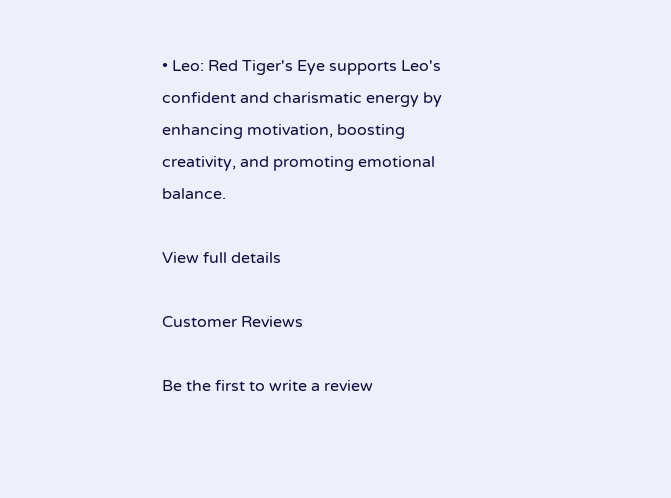• Leo: Red Tiger's Eye supports Leo's confident and charismatic energy by enhancing motivation, boosting creativity, and promoting emotional balance.

View full details

Customer Reviews

Be the first to write a review